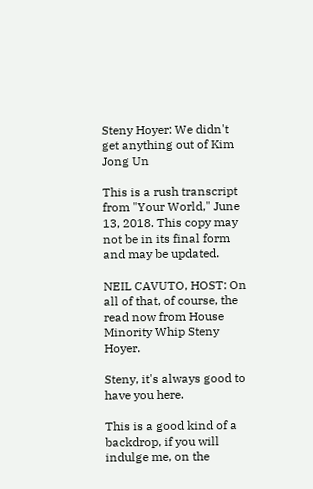Steny Hoyer: We didn't get anything out of Kim Jong Un

This is a rush transcript from "Your World," June 13, 2018. This copy may not be in its final form and may be updated.

NEIL CAVUTO, HOST: On all of that, of course, the read now from House Minority Whip Steny Hoyer.

Steny, it's always good to have you here.

This is a good kind of a backdrop, if you will indulge me, on the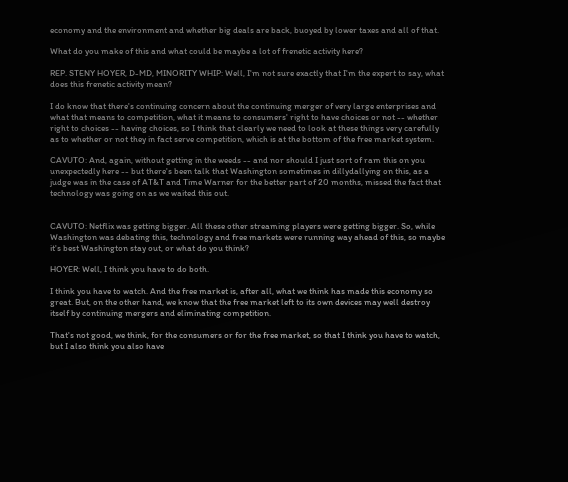economy and the environment and whether big deals are back, buoyed by lower taxes and all of that.

What do you make of this and what could be maybe a lot of frenetic activity here?

REP. STENY HOYER, D-MD, MINORITY WHIP: Well, I'm not sure exactly that I'm the expert to say, what does this frenetic activity mean?

I do know that there's continuing concern about the continuing merger of very large enterprises and what that means to competition, what it means to consumers' right to have choices or not -- whether right to choices -- having choices, so I think that clearly we need to look at these things very carefully as to whether or not they in fact serve competition, which is at the bottom of the free market system.

CAVUTO: And, again, without getting in the weeds -- and nor should I just sort of ram this on you unexpectedly here -- but there's been talk that Washington sometimes in dillydallying on this, as a judge was in the case of AT&T and Time Warner for the better part of 20 months, missed the fact that technology was going on as we waited this out.


CAVUTO: Netflix was getting bigger. All these other streaming players were getting bigger. So, while Washington was debating this, technology and free markets were running way ahead of this, so maybe it's best Washington stay out, or what do you think?

HOYER: Well, I think you have to do both.

I think you have to watch. And the free market is, after all, what we think has made this economy so great. But, on the other hand, we know that the free market left to its own devices may well destroy itself by continuing mergers and eliminating competition.

That's not good, we think, for the consumers or for the free market, so that I think you have to watch, but I also think you also have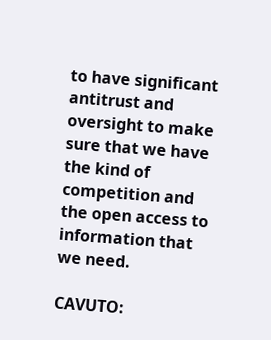to have significant antitrust and oversight to make sure that we have the kind of competition and the open access to information that we need.

CAVUTO: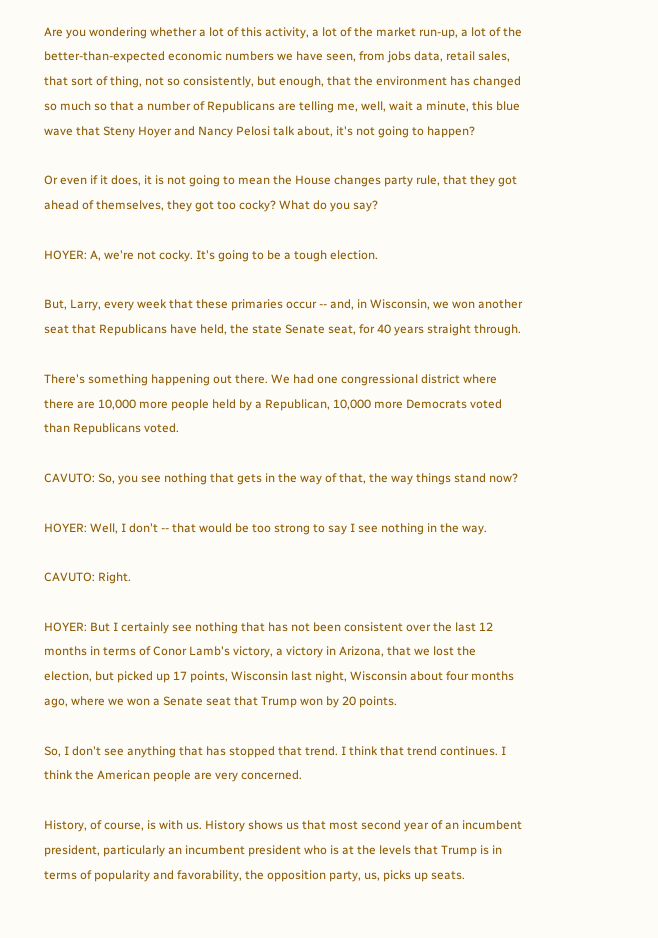Are you wondering whether a lot of this activity, a lot of the market run-up, a lot of the better-than-expected economic numbers we have seen, from jobs data, retail sales, that sort of thing, not so consistently, but enough, that the environment has changed so much so that a number of Republicans are telling me, well, wait a minute, this blue wave that Steny Hoyer and Nancy Pelosi talk about, it's not going to happen?

Or even if it does, it is not going to mean the House changes party rule, that they got ahead of themselves, they got too cocky? What do you say?

HOYER: A, we're not cocky. It's going to be a tough election.

But, Larry, every week that these primaries occur -- and, in Wisconsin, we won another seat that Republicans have held, the state Senate seat, for 40 years straight through.

There's something happening out there. We had one congressional district where there are 10,000 more people held by a Republican, 10,000 more Democrats voted than Republicans voted.

CAVUTO: So, you see nothing that gets in the way of that, the way things stand now?

HOYER: Well, I don't -- that would be too strong to say I see nothing in the way.

CAVUTO: Right.

HOYER: But I certainly see nothing that has not been consistent over the last 12 months in terms of Conor Lamb's victory, a victory in Arizona, that we lost the election, but picked up 17 points, Wisconsin last night, Wisconsin about four months ago, where we won a Senate seat that Trump won by 20 points.

So, I don't see anything that has stopped that trend. I think that trend continues. I think the American people are very concerned.

History, of course, is with us. History shows us that most second year of an incumbent president, particularly an incumbent president who is at the levels that Trump is in terms of popularity and favorability, the opposition party, us, picks up seats.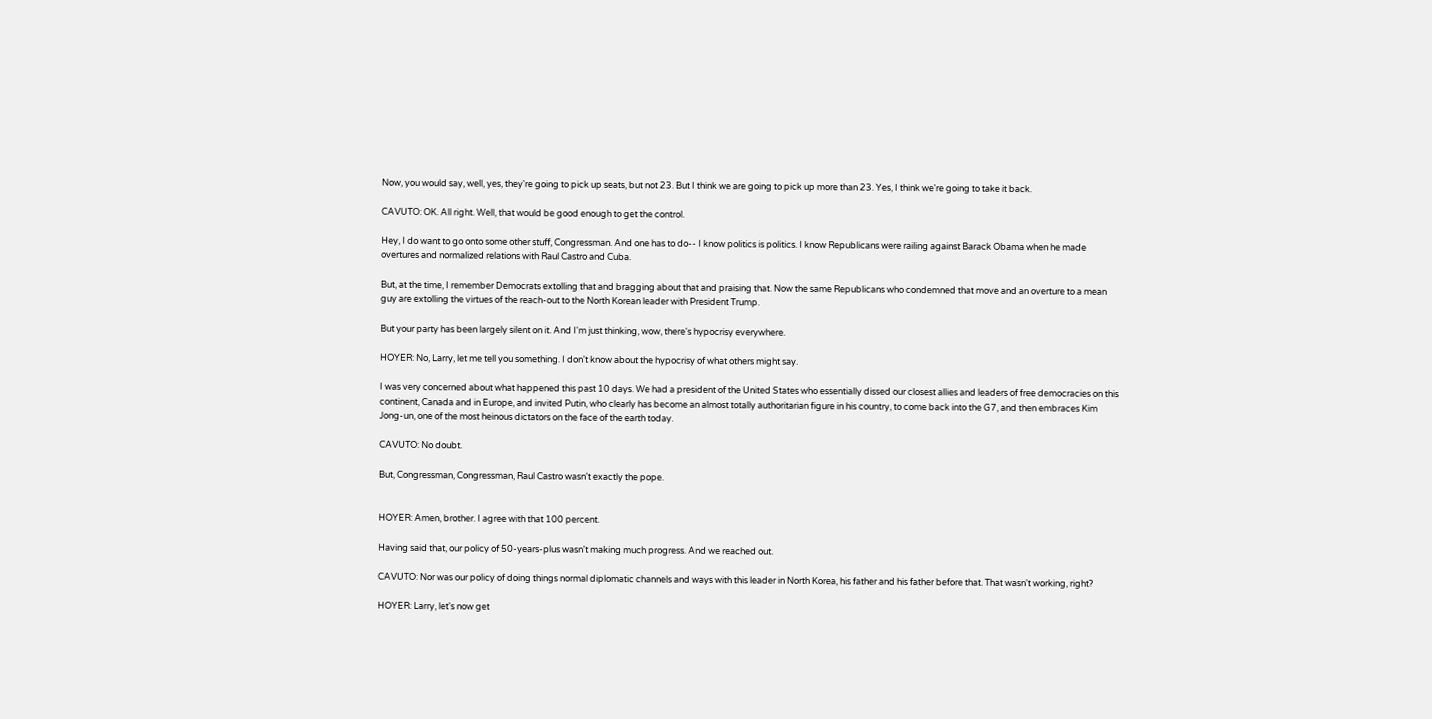Now, you would say, well, yes, they're going to pick up seats, but not 23. But I think we are going to pick up more than 23. Yes, I think we're going to take it back.

CAVUTO: OK. All right. Well, that would be good enough to get the control.

Hey, I do want to go onto some other stuff, Congressman. And one has to do-- I know politics is politics. I know Republicans were railing against Barack Obama when he made overtures and normalized relations with Raul Castro and Cuba.

But, at the time, I remember Democrats extolling that and bragging about that and praising that. Now the same Republicans who condemned that move and an overture to a mean guy are extolling the virtues of the reach-out to the North Korean leader with President Trump.

But your party has been largely silent on it. And I'm just thinking, wow, there's hypocrisy everywhere.

HOYER: No, Larry, let me tell you something. I don't know about the hypocrisy of what others might say.

I was very concerned about what happened this past 10 days. We had a president of the United States who essentially dissed our closest allies and leaders of free democracies on this continent, Canada and in Europe, and invited Putin, who clearly has become an almost totally authoritarian figure in his country, to come back into the G7, and then embraces Kim Jong-un, one of the most heinous dictators on the face of the earth today.

CAVUTO: No doubt.

But, Congressman, Congressman, Raul Castro wasn't exactly the pope.


HOYER: Amen, brother. I agree with that 100 percent.

Having said that, our policy of 50-years-plus wasn't making much progress. And we reached out.

CAVUTO: Nor was our policy of doing things normal diplomatic channels and ways with this leader in North Korea, his father and his father before that. That wasn't working, right?

HOYER: Larry, let's now get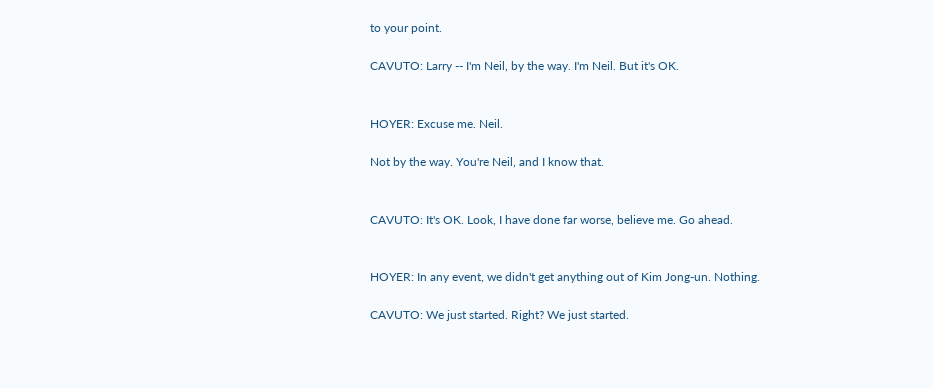to your point.

CAVUTO: Larry -- I'm Neil, by the way. I'm Neil. But it's OK.


HOYER: Excuse me. Neil.

Not by the way. You're Neil, and I know that.


CAVUTO: It's OK. Look, I have done far worse, believe me. Go ahead.


HOYER: In any event, we didn't get anything out of Kim Jong-un. Nothing.

CAVUTO: We just started. Right? We just started.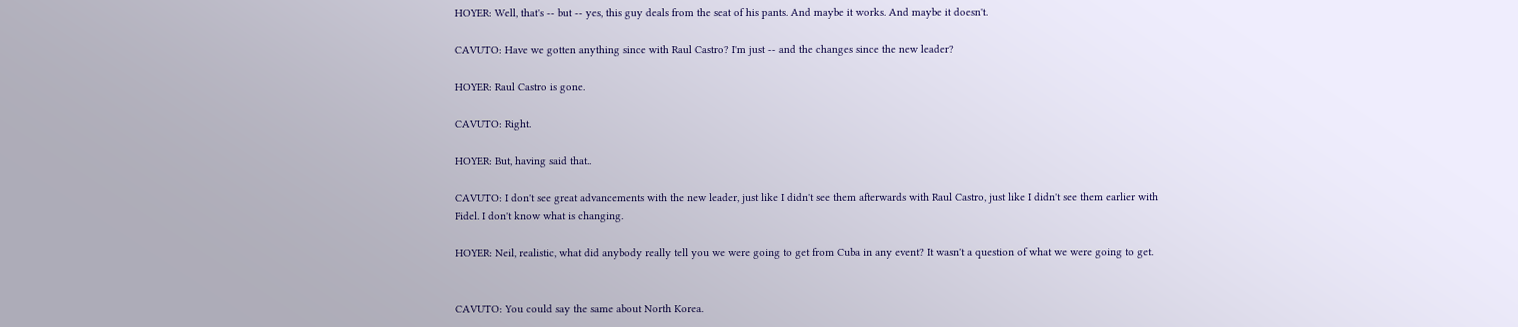HOYER: Well, that's -- but -- yes, this guy deals from the seat of his pants. And maybe it works. And maybe it doesn't.

CAVUTO: Have we gotten anything since with Raul Castro? I'm just -- and the changes since the new leader?

HOYER: Raul Castro is gone.

CAVUTO: Right.

HOYER: But, having said that..

CAVUTO: I don't see great advancements with the new leader, just like I didn't see them afterwards with Raul Castro, just like I didn't see them earlier with Fidel. I don't know what is changing.

HOYER: Neil, realistic, what did anybody really tell you we were going to get from Cuba in any event? It wasn't a question of what we were going to get.


CAVUTO: You could say the same about North Korea.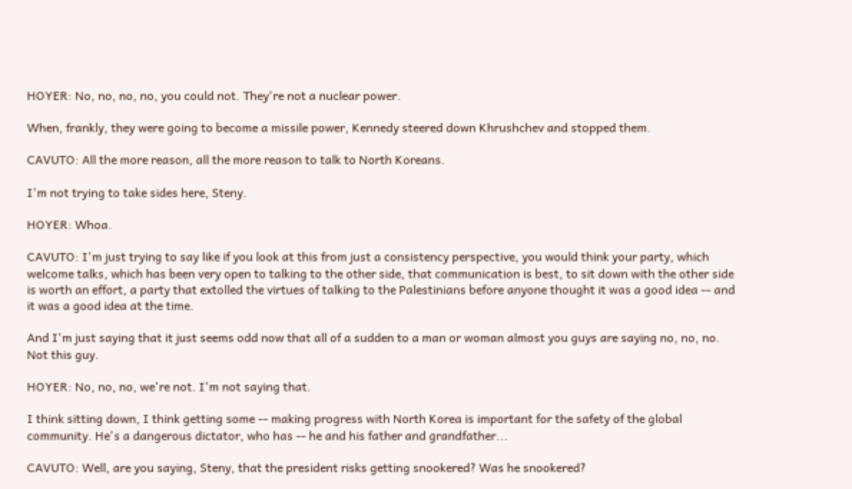HOYER: No, no, no, no, you could not. They're not a nuclear power.

When, frankly, they were going to become a missile power, Kennedy steered down Khrushchev and stopped them.

CAVUTO: All the more reason, all the more reason to talk to North Koreans.

I'm not trying to take sides here, Steny.

HOYER: Whoa.

CAVUTO: I'm just trying to say like if you look at this from just a consistency perspective, you would think your party, which welcome talks, which has been very open to talking to the other side, that communication is best, to sit down with the other side is worth an effort, a party that extolled the virtues of talking to the Palestinians before anyone thought it was a good idea -- and it was a good idea at the time.

And I'm just saying that it just seems odd now that all of a sudden to a man or woman almost you guys are saying no, no, no. Not this guy.

HOYER: No, no, no, we're not. I'm not saying that.

I think sitting down, I think getting some -- making progress with North Korea is important for the safety of the global community. He's a dangerous dictator, who has -- he and his father and grandfather...

CAVUTO: Well, are you saying, Steny, that the president risks getting snookered? Was he snookered?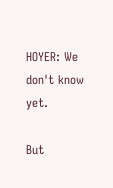HOYER: We don't know yet.

But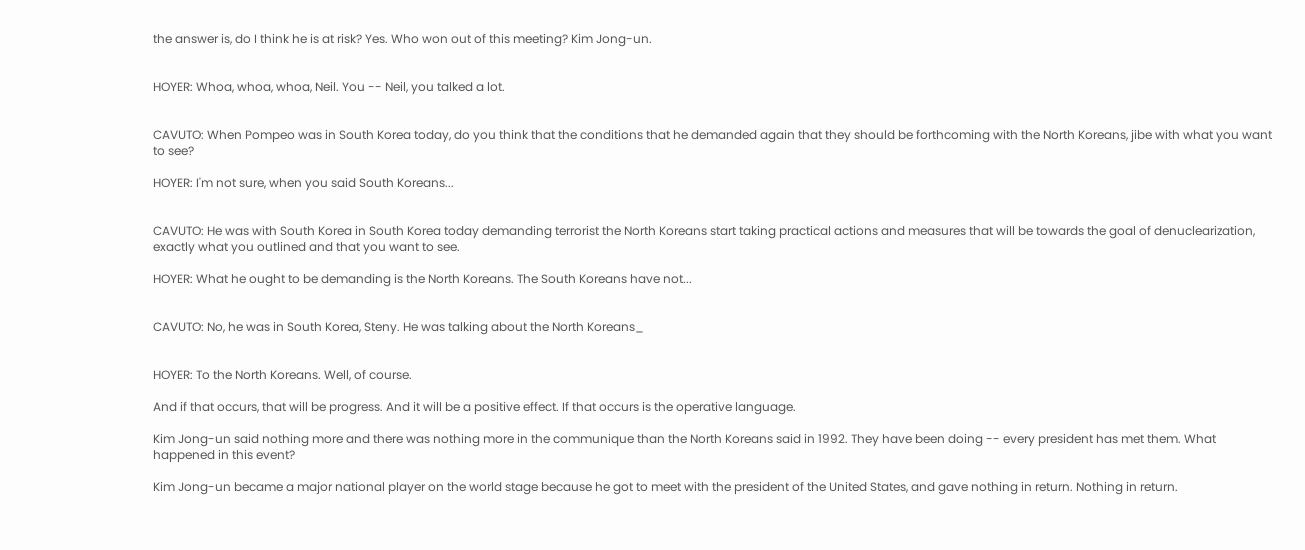the answer is, do I think he is at risk? Yes. Who won out of this meeting? Kim Jong-un.


HOYER: Whoa, whoa, whoa, Neil. You -- Neil, you talked a lot.


CAVUTO: When Pompeo was in South Korea today, do you think that the conditions that he demanded again that they should be forthcoming with the North Koreans, jibe with what you want to see?

HOYER: I'm not sure, when you said South Koreans...


CAVUTO: He was with South Korea in South Korea today demanding terrorist the North Koreans start taking practical actions and measures that will be towards the goal of denuclearization, exactly what you outlined and that you want to see.

HOYER: What he ought to be demanding is the North Koreans. The South Koreans have not...


CAVUTO: No, he was in South Korea, Steny. He was talking about the North Koreans_


HOYER: To the North Koreans. Well, of course.

And if that occurs, that will be progress. And it will be a positive effect. If that occurs is the operative language.

Kim Jong-un said nothing more and there was nothing more in the communique than the North Koreans said in 1992. They have been doing -- every president has met them. What happened in this event?

Kim Jong-un became a major national player on the world stage because he got to meet with the president of the United States, and gave nothing in return. Nothing in return.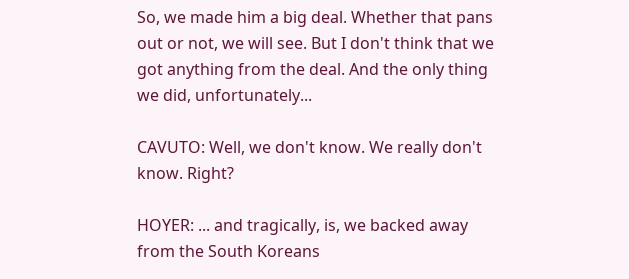So, we made him a big deal. Whether that pans out or not, we will see. But I don't think that we got anything from the deal. And the only thing we did, unfortunately...

CAVUTO: Well, we don't know. We really don't know. Right?

HOYER: ... and tragically, is, we backed away from the South Koreans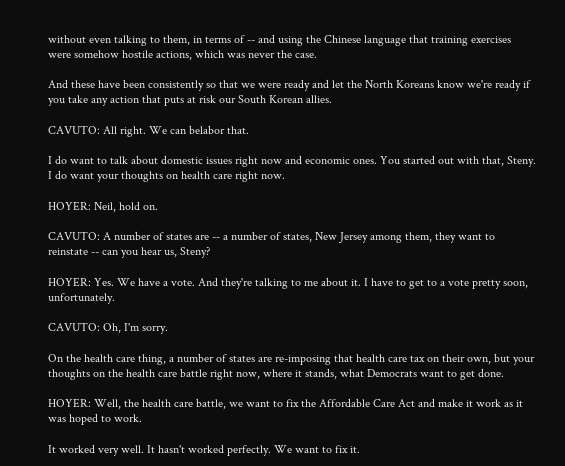without even talking to them, in terms of -- and using the Chinese language that training exercises were somehow hostile actions, which was never the case.

And these have been consistently so that we were ready and let the North Koreans know we're ready if you take any action that puts at risk our South Korean allies.

CAVUTO: All right. We can belabor that.

I do want to talk about domestic issues right now and economic ones. You started out with that, Steny. I do want your thoughts on health care right now.

HOYER: Neil, hold on.

CAVUTO: A number of states are -- a number of states, New Jersey among them, they want to reinstate -- can you hear us, Steny?

HOYER: Yes. We have a vote. And they're talking to me about it. I have to get to a vote pretty soon, unfortunately.

CAVUTO: Oh, I'm sorry.

On the health care thing, a number of states are re-imposing that health care tax on their own, but your thoughts on the health care battle right now, where it stands, what Democrats want to get done.

HOYER: Well, the health care battle, we want to fix the Affordable Care Act and make it work as it was hoped to work.

It worked very well. It hasn't worked perfectly. We want to fix it.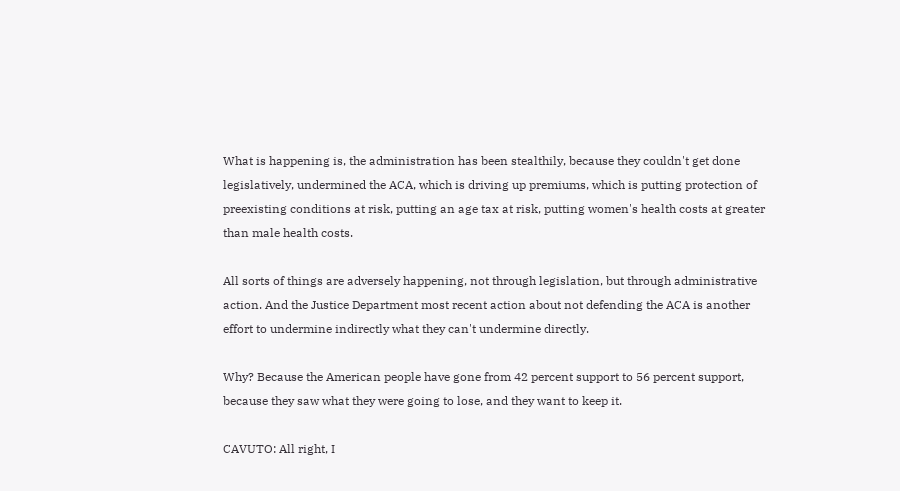What is happening is, the administration has been stealthily, because they couldn't get done legislatively, undermined the ACA, which is driving up premiums, which is putting protection of preexisting conditions at risk, putting an age tax at risk, putting women's health costs at greater than male health costs.

All sorts of things are adversely happening, not through legislation, but through administrative action. And the Justice Department most recent action about not defending the ACA is another effort to undermine indirectly what they can't undermine directly.

Why? Because the American people have gone from 42 percent support to 56 percent support, because they saw what they were going to lose, and they want to keep it.

CAVUTO: All right, I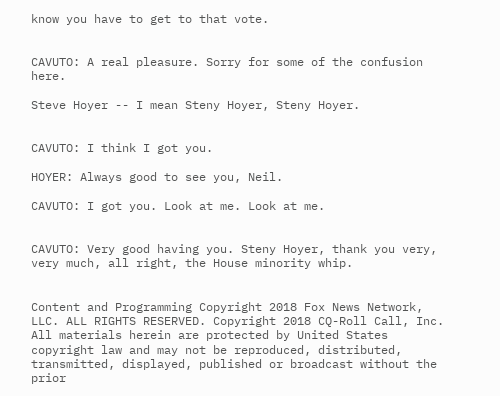know you have to get to that vote.


CAVUTO: A real pleasure. Sorry for some of the confusion here.

Steve Hoyer -- I mean Steny Hoyer, Steny Hoyer.


CAVUTO: I think I got you.

HOYER: Always good to see you, Neil.

CAVUTO: I got you. Look at me. Look at me.


CAVUTO: Very good having you. Steny Hoyer, thank you very, very much, all right, the House minority whip.


Content and Programming Copyright 2018 Fox News Network, LLC. ALL RIGHTS RESERVED. Copyright 2018 CQ-Roll Call, Inc. All materials herein are protected by United States copyright law and may not be reproduced, distributed, transmitted, displayed, published or broadcast without the prior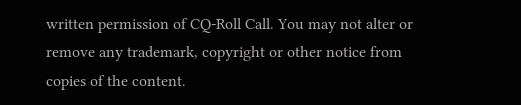written permission of CQ-Roll Call. You may not alter or remove any trademark, copyright or other notice from copies of the content.